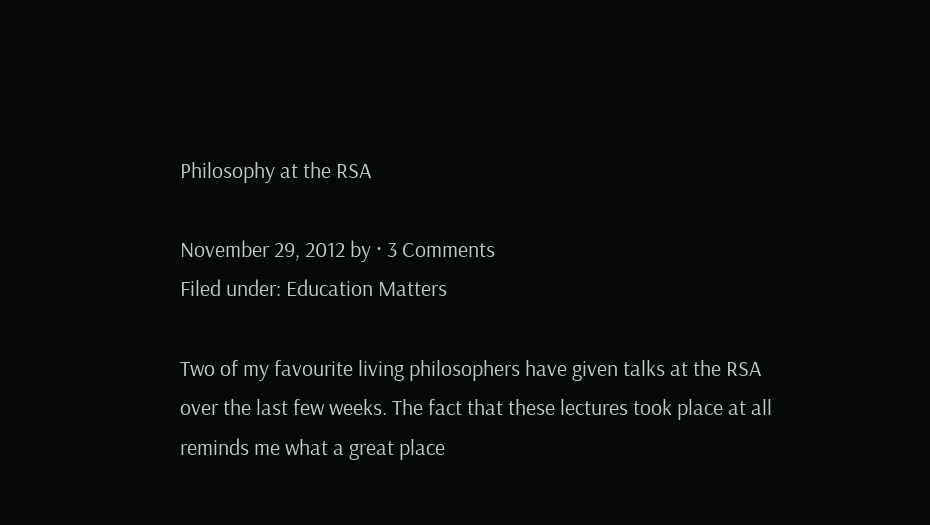Philosophy at the RSA

November 29, 2012 by · 3 Comments
Filed under: Education Matters

Two of my favourite living philosophers have given talks at the RSA over the last few weeks. The fact that these lectures took place at all reminds me what a great place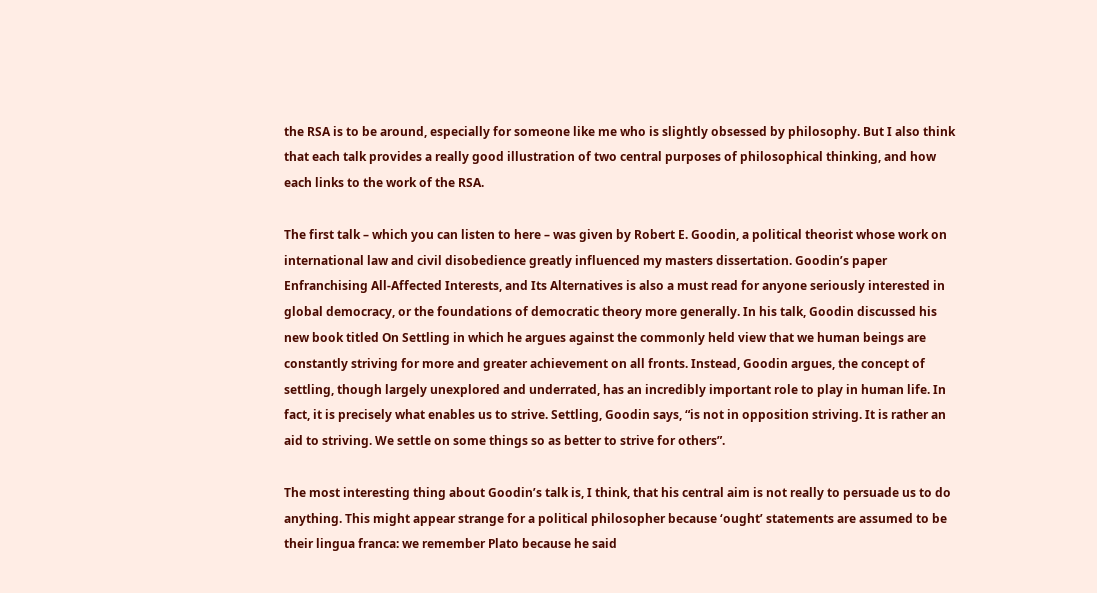the RSA is to be around, especially for someone like me who is slightly obsessed by philosophy. But I also think that each talk provides a really good illustration of two central purposes of philosophical thinking, and how each links to the work of the RSA.

The first talk – which you can listen to here – was given by Robert E. Goodin, a political theorist whose work on international law and civil disobedience greatly influenced my masters dissertation. Goodin’s paper Enfranchising All-Affected Interests, and Its Alternatives is also a must read for anyone seriously interested in global democracy, or the foundations of democratic theory more generally. In his talk, Goodin discussed his new book titled On Settling in which he argues against the commonly held view that we human beings are constantly striving for more and greater achievement on all fronts. Instead, Goodin argues, the concept of settling, though largely unexplored and underrated, has an incredibly important role to play in human life. In fact, it is precisely what enables us to strive. Settling, Goodin says, “is not in opposition striving. It is rather an aid to striving. We settle on some things so as better to strive for others”.

The most interesting thing about Goodin’s talk is, I think, that his central aim is not really to persuade us to do anything. This might appear strange for a political philosopher because ‘ought’ statements are assumed to be their lingua franca: we remember Plato because he said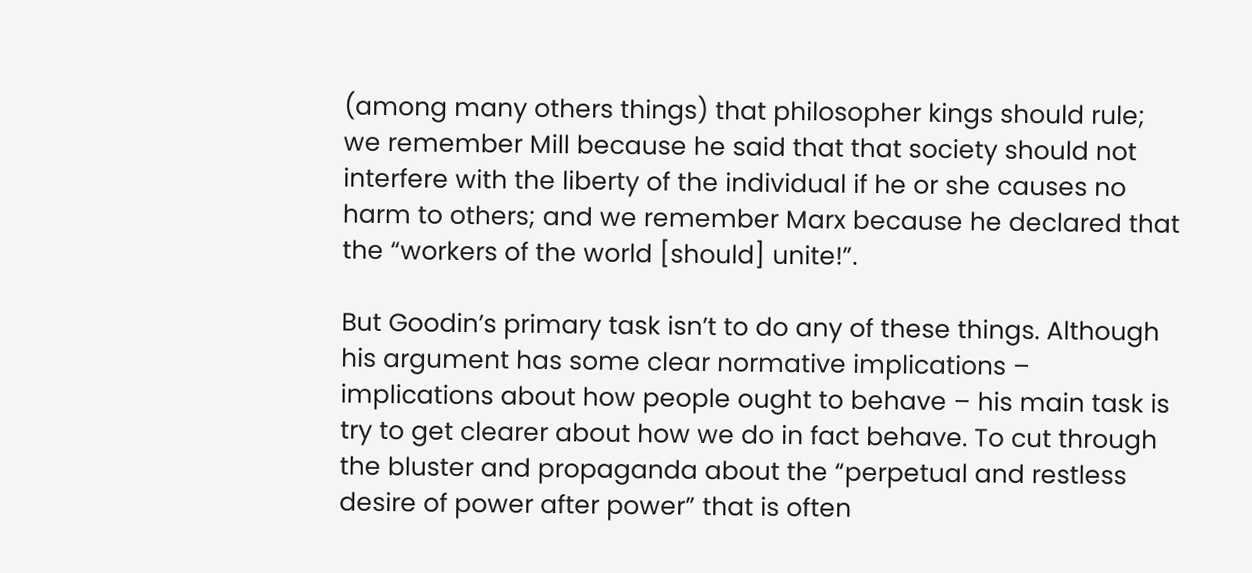(among many others things) that philosopher kings should rule; we remember Mill because he said that that society should not interfere with the liberty of the individual if he or she causes no harm to others; and we remember Marx because he declared that the “workers of the world [should] unite!”.

But Goodin’s primary task isn’t to do any of these things. Although his argument has some clear normative implications – implications about how people ought to behave – his main task is try to get clearer about how we do in fact behave. To cut through the bluster and propaganda about the “perpetual and restless desire of power after power” that is often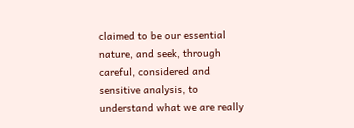claimed to be our essential nature, and seek, through careful, considered and sensitive analysis, to understand what we are really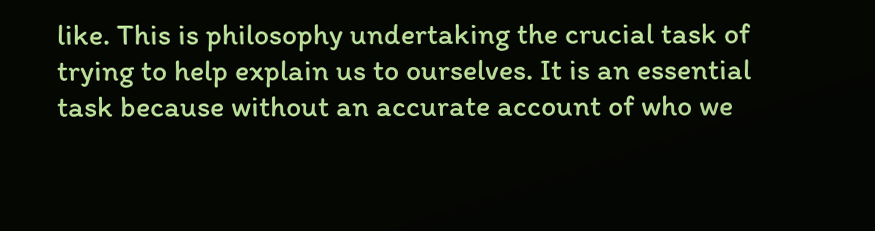like. This is philosophy undertaking the crucial task of trying to help explain us to ourselves. It is an essential task because without an accurate account of who we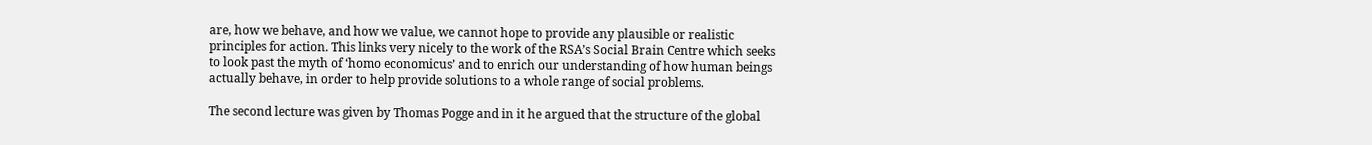are, how we behave, and how we value, we cannot hope to provide any plausible or realistic principles for action. This links very nicely to the work of the RSA’s Social Brain Centre which seeks to look past the myth of ‘homo economicus’ and to enrich our understanding of how human beings actually behave, in order to help provide solutions to a whole range of social problems.

The second lecture was given by Thomas Pogge and in it he argued that the structure of the global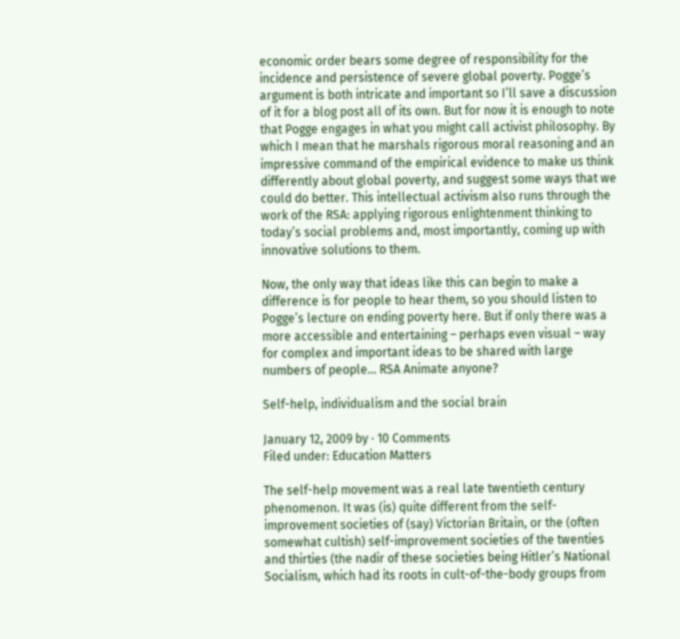economic order bears some degree of responsibility for the incidence and persistence of severe global poverty. Pogge’s argument is both intricate and important so I’ll save a discussion of it for a blog post all of its own. But for now it is enough to note that Pogge engages in what you might call activist philosophy. By which I mean that he marshals rigorous moral reasoning and an impressive command of the empirical evidence to make us think differently about global poverty, and suggest some ways that we could do better. This intellectual activism also runs through the work of the RSA: applying rigorous enlightenment thinking to today’s social problems and, most importantly, coming up with innovative solutions to them.

Now, the only way that ideas like this can begin to make a difference is for people to hear them, so you should listen to Pogge’s lecture on ending poverty here. But if only there was a more accessible and entertaining – perhaps even visual – way for complex and important ideas to be shared with large numbers of people… RSA Animate anyone?

Self-help, individualism and the social brain

January 12, 2009 by · 10 Comments
Filed under: Education Matters

The self-help movement was a real late twentieth century phenomenon. It was (is) quite different from the self-improvement societies of (say) Victorian Britain, or the (often somewhat cultish) self-improvement societies of the twenties and thirties (the nadir of these societies being Hitler’s National Socialism, which had its roots in cult-of-the-body groups from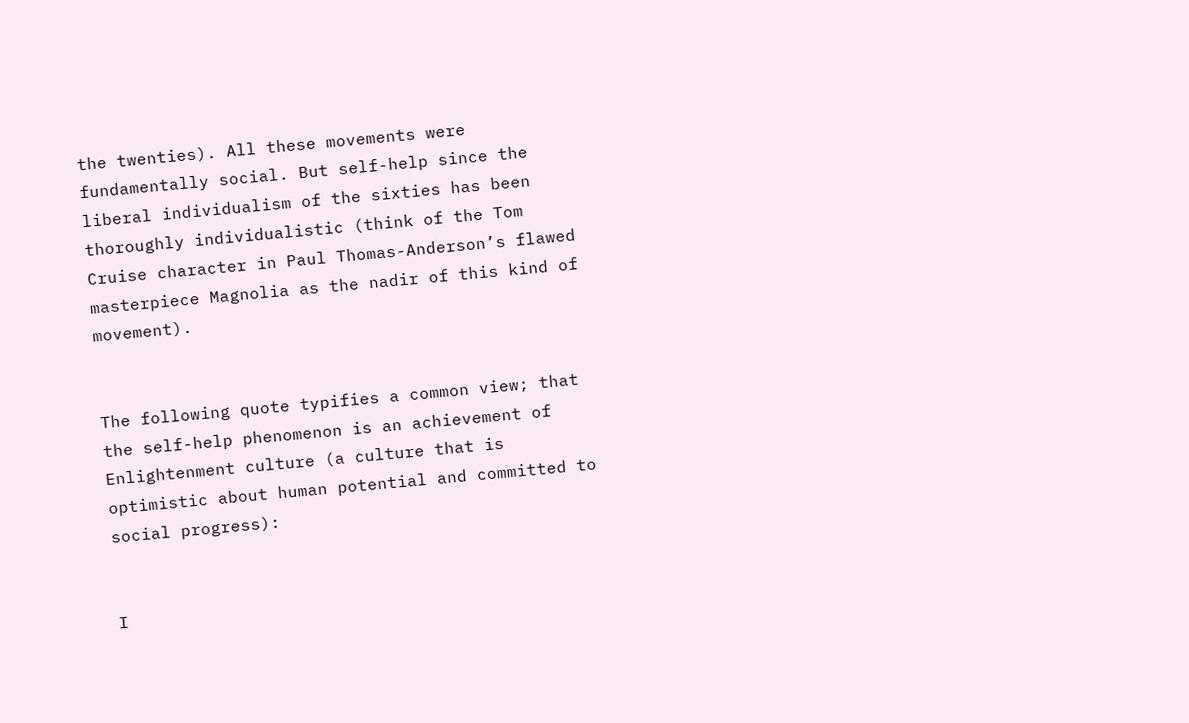the twenties). All these movements were fundamentally social. But self-help since the liberal individualism of the sixties has been thoroughly individualistic (think of the Tom Cruise character in Paul Thomas-Anderson’s flawed masterpiece Magnolia as the nadir of this kind of movement).


The following quote typifies a common view; that the self-help phenomenon is an achievement of Enlightenment culture (a culture that is optimistic about human potential and committed to social progress):


I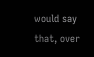would say that, over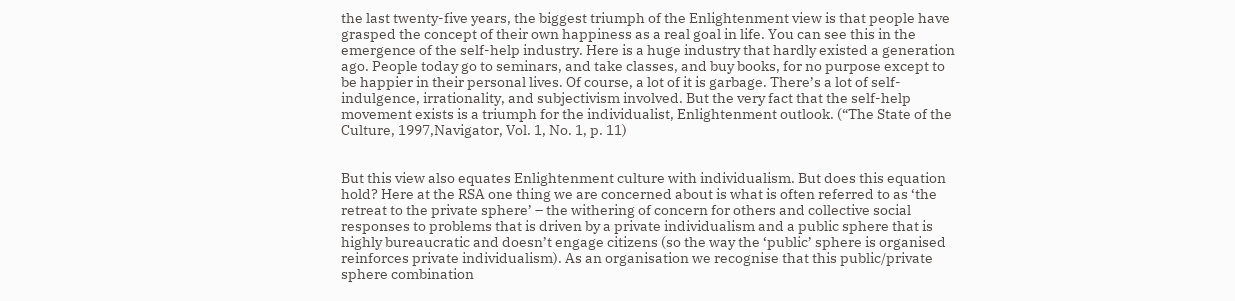the last twenty-five years, the biggest triumph of the Enlightenment view is that people have grasped the concept of their own happiness as a real goal in life. You can see this in the emergence of the self-help industry. Here is a huge industry that hardly existed a generation ago. People today go to seminars, and take classes, and buy books, for no purpose except to be happier in their personal lives. Of course, a lot of it is garbage. There’s a lot of self-indulgence, irrationality, and subjectivism involved. But the very fact that the self-help movement exists is a triumph for the individualist, Enlightenment outlook. (“The State of the Culture, 1997,Navigator, Vol. 1, No. 1, p. 11)


But this view also equates Enlightenment culture with individualism. But does this equation hold? Here at the RSA one thing we are concerned about is what is often referred to as ‘the retreat to the private sphere’ – the withering of concern for others and collective social responses to problems that is driven by a private individualism and a public sphere that is highly bureaucratic and doesn’t engage citizens (so the way the ‘public’ sphere is organised reinforces private individualism). As an organisation we recognise that this public/private sphere combination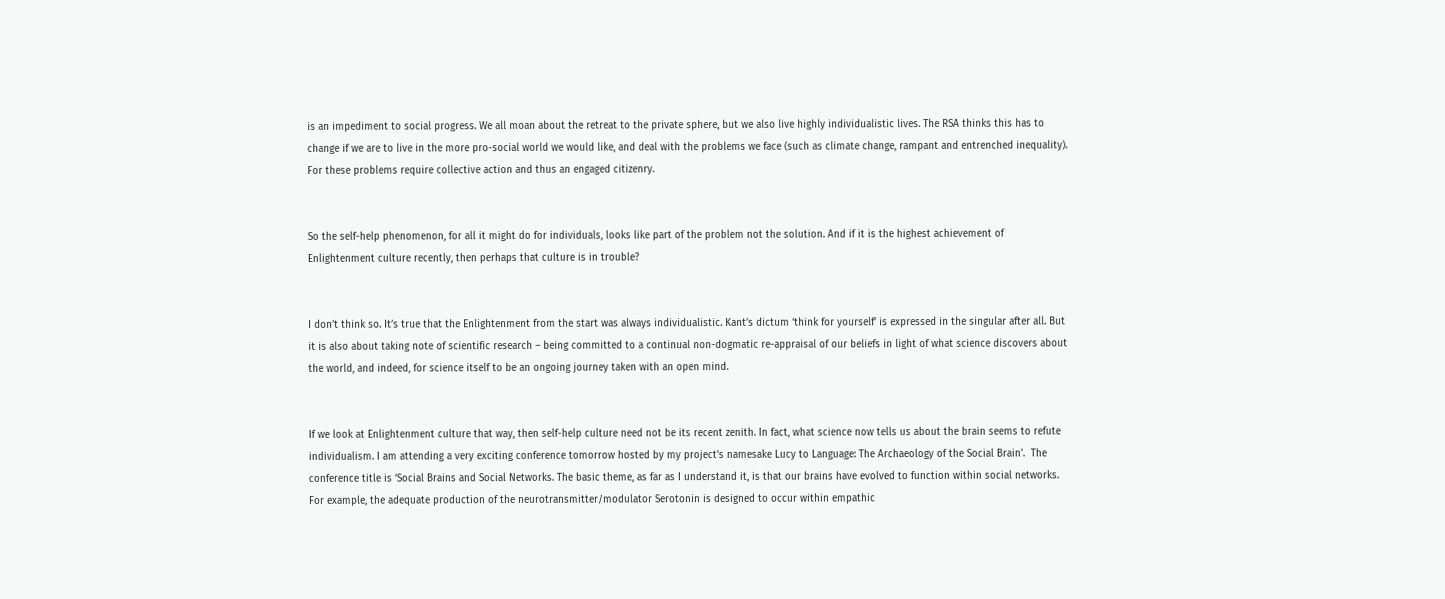is an impediment to social progress. We all moan about the retreat to the private sphere, but we also live highly individualistic lives. The RSA thinks this has to change if we are to live in the more pro-social world we would like, and deal with the problems we face (such as climate change, rampant and entrenched inequality). For these problems require collective action and thus an engaged citizenry.


So the self-help phenomenon, for all it might do for individuals, looks like part of the problem not the solution. And if it is the highest achievement of Enlightenment culture recently, then perhaps that culture is in trouble?


I don’t think so. It’s true that the Enlightenment from the start was always individualistic. Kant’s dictum ‘think for yourself’ is expressed in the singular after all. But it is also about taking note of scientific research – being committed to a continual non-dogmatic re-appraisal of our beliefs in light of what science discovers about the world, and indeed, for science itself to be an ongoing journey taken with an open mind.


If we look at Enlightenment culture that way, then self-help culture need not be its recent zenith. In fact, what science now tells us about the brain seems to refute individualism. I am attending a very exciting conference tomorrow hosted by my project’s namesake Lucy to Language: The Archaeology of the Social Brain’.  The conference title is ‘Social Brains and Social Networks. The basic theme, as far as I understand it, is that our brains have evolved to function within social networks. For example, the adequate production of the neurotransmitter/modulator Serotonin is designed to occur within empathic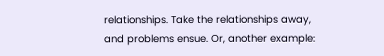relationships. Take the relationships away, and problems ensue. Or, another example: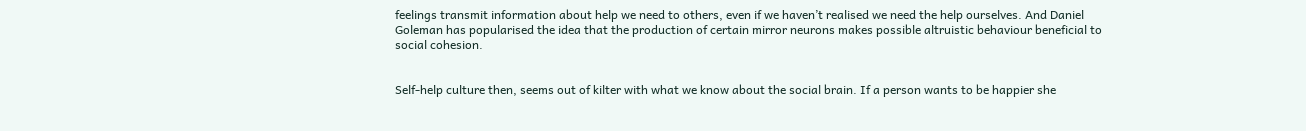feelings transmit information about help we need to others, even if we haven’t realised we need the help ourselves. And Daniel Goleman has popularised the idea that the production of certain mirror neurons makes possible altruistic behaviour beneficial to social cohesion.


Self-help culture then, seems out of kilter with what we know about the social brain. If a person wants to be happier she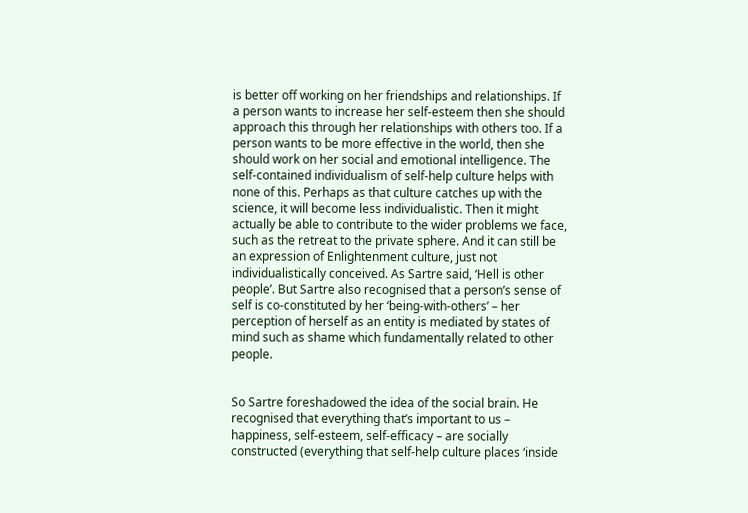is better off working on her friendships and relationships. If a person wants to increase her self-esteem then she should approach this through her relationships with others too. If a person wants to be more effective in the world, then she should work on her social and emotional intelligence. The self-contained individualism of self-help culture helps with none of this. Perhaps as that culture catches up with the science, it will become less individualistic. Then it might actually be able to contribute to the wider problems we face, such as the retreat to the private sphere. And it can still be an expression of Enlightenment culture, just not individualistically conceived. As Sartre said, ‘Hell is other people’. But Sartre also recognised that a person’s sense of  self is co-constituted by her ‘being-with-others’ – her perception of herself as an entity is mediated by states of mind such as shame which fundamentally related to other people.


So Sartre foreshadowed the idea of the social brain. He recognised that everything that’s important to us – happiness, self-esteem, self-efficacy – are socially constructed (everything that self-help culture places ‘inside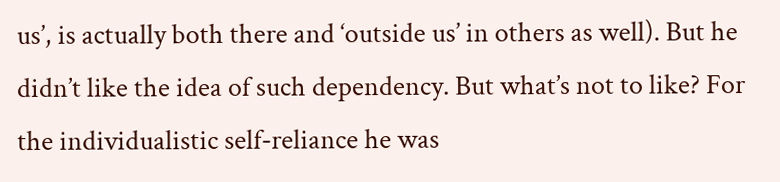us’, is actually both there and ‘outside us’ in others as well). But he didn’t like the idea of such dependency. But what’s not to like? For the individualistic self-reliance he was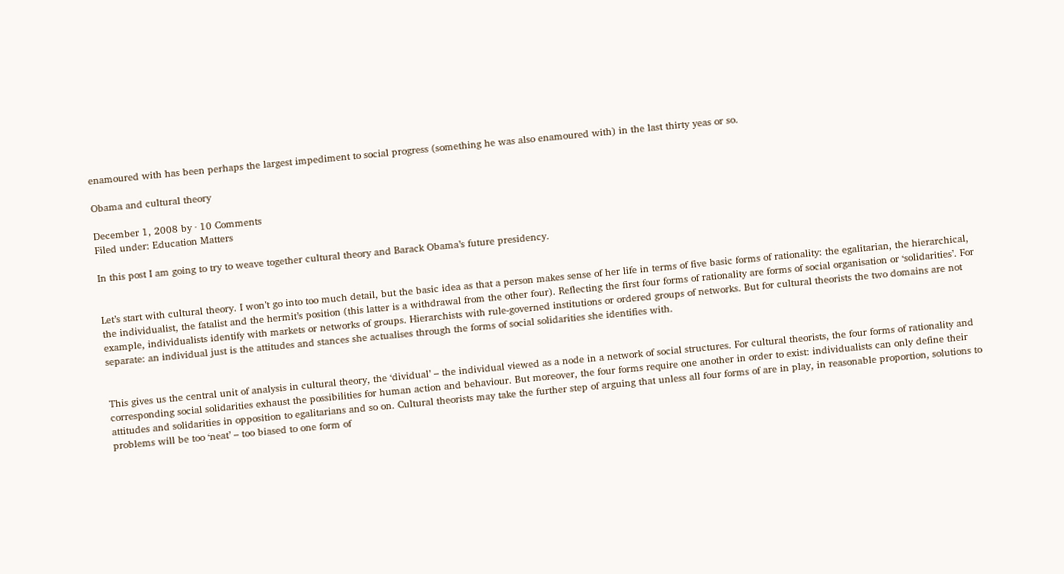enamoured with has been perhaps the largest impediment to social progress (something he was also enamoured with) in the last thirty yeas or so.

Obama and cultural theory

December 1, 2008 by · 10 Comments
Filed under: Education Matters

In this post I am going to try to weave together cultural theory and Barack Obama’s future presidency.


Let’s start with cultural theory. I won’t go into too much detail, but the basic idea as that a person makes sense of her life in terms of five basic forms of rationality: the egalitarian, the hierarchical, the individualist, the fatalist and the hermit’s position (this latter is a withdrawal from the other four). Reflecting the first four forms of rationality are forms of social organisation or ‘solidarities’. For example, individualists identify with markets or networks of groups. Hierarchists with rule-governed institutions or ordered groups of networks. But for cultural theorists the two domains are not separate: an individual just is the attitudes and stances she actualises through the forms of social solidarities she identifies with.


This gives us the central unit of analysis in cultural theory, the ‘dividual’ – the individual viewed as a node in a network of social structures. For cultural theorists, the four forms of rationality and corresponding social solidarities exhaust the possibilities for human action and behaviour. But moreover, the four forms require one another in order to exist: individualists can only define their attitudes and solidarities in opposition to egalitarians and so on. Cultural theorists may take the further step of arguing that unless all four forms of are in play, in reasonable proportion, solutions to problems will be too ‘neat’ – too biased to one form of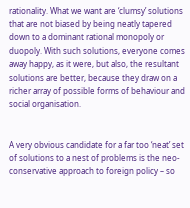rationality. What we want are ‘clumsy’ solutions that are not biased by being neatly tapered down to a dominant rational monopoly or duopoly. With such solutions, everyone comes away happy, as it were, but also, the resultant solutions are better, because they draw on a richer array of possible forms of behaviour and social organisation.


A very obvious candidate for a far too ‘neat’ set of solutions to a nest of problems is the neo-conservative approach to foreign policy – so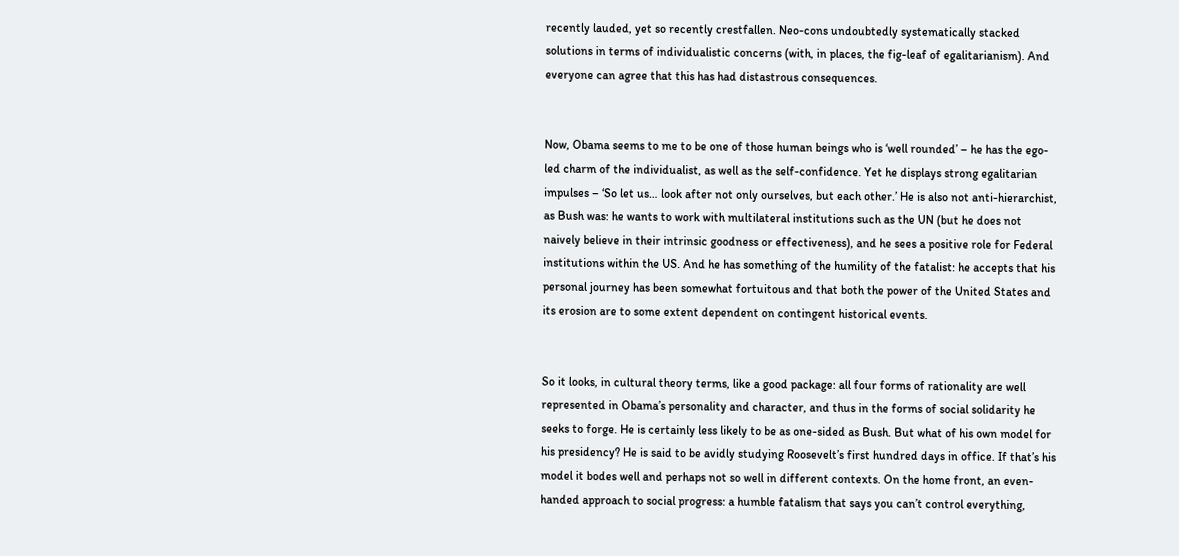recently lauded, yet so recently crestfallen. Neo-cons undoubtedly systematically stacked solutions in terms of individualistic concerns (with, in places, the fig-leaf of egalitarianism). And everyone can agree that this has had distastrous consequences.


Now, Obama seems to me to be one of those human beings who is ‘well rounded’ – he has the ego-led charm of the individualist, as well as the self-confidence. Yet he displays strong egalitarian impulses – ‘So let us… look after not only ourselves, but each other.’ He is also not anti-hierarchist, as Bush was: he wants to work with multilateral institutions such as the UN (but he does not naively believe in their intrinsic goodness or effectiveness), and he sees a positive role for Federal institutions within the US. And he has something of the humility of the fatalist: he accepts that his personal journey has been somewhat fortuitous and that both the power of the United States and its erosion are to some extent dependent on contingent historical events.


So it looks, in cultural theory terms, like a good package: all four forms of rationality are well represented in Obama’s personality and character, and thus in the forms of social solidarity he seeks to forge. He is certainly less likely to be as one-sided as Bush. But what of his own model for his presidency? He is said to be avidly studying Roosevelt’s first hundred days in office. If that’s his model it bodes well and perhaps not so well in different contexts. On the home front, an even-handed approach to social progress: a humble fatalism that says you can’t control everything,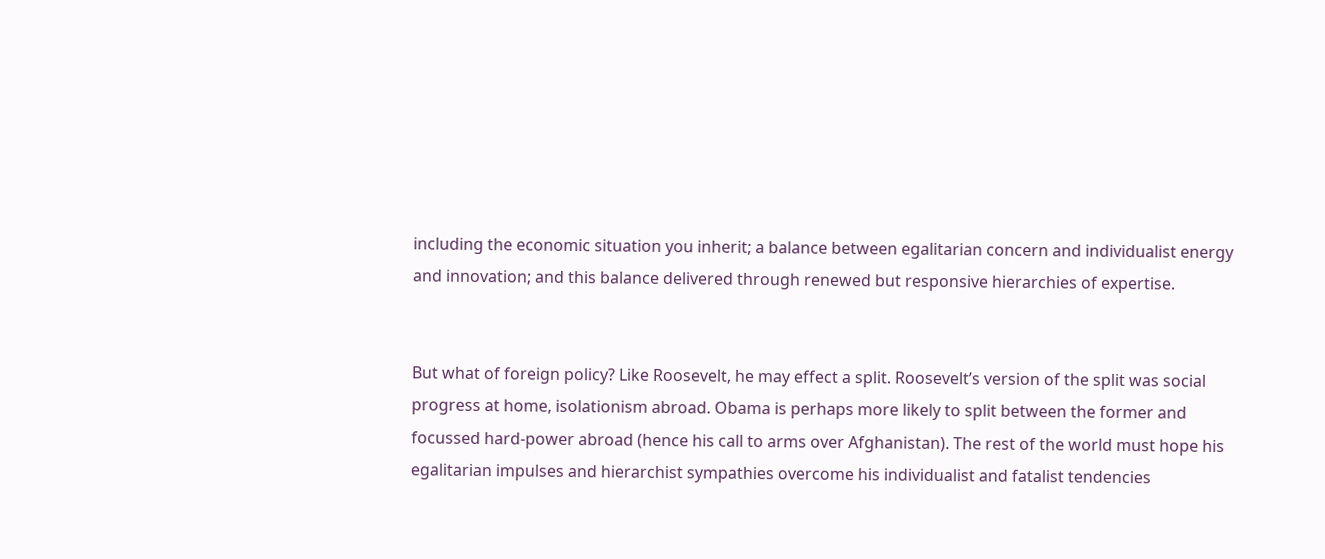including the economic situation you inherit; a balance between egalitarian concern and individualist energy and innovation; and this balance delivered through renewed but responsive hierarchies of expertise.


But what of foreign policy? Like Roosevelt, he may effect a split. Roosevelt’s version of the split was social progress at home, isolationism abroad. Obama is perhaps more likely to split between the former and focussed hard-power abroad (hence his call to arms over Afghanistan). The rest of the world must hope his egalitarian impulses and hierarchist sympathies overcome his individualist and fatalist tendencies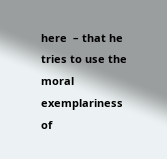here  – that he tries to use the moral exemplariness of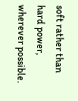soft rather than hard power, wherever possible.